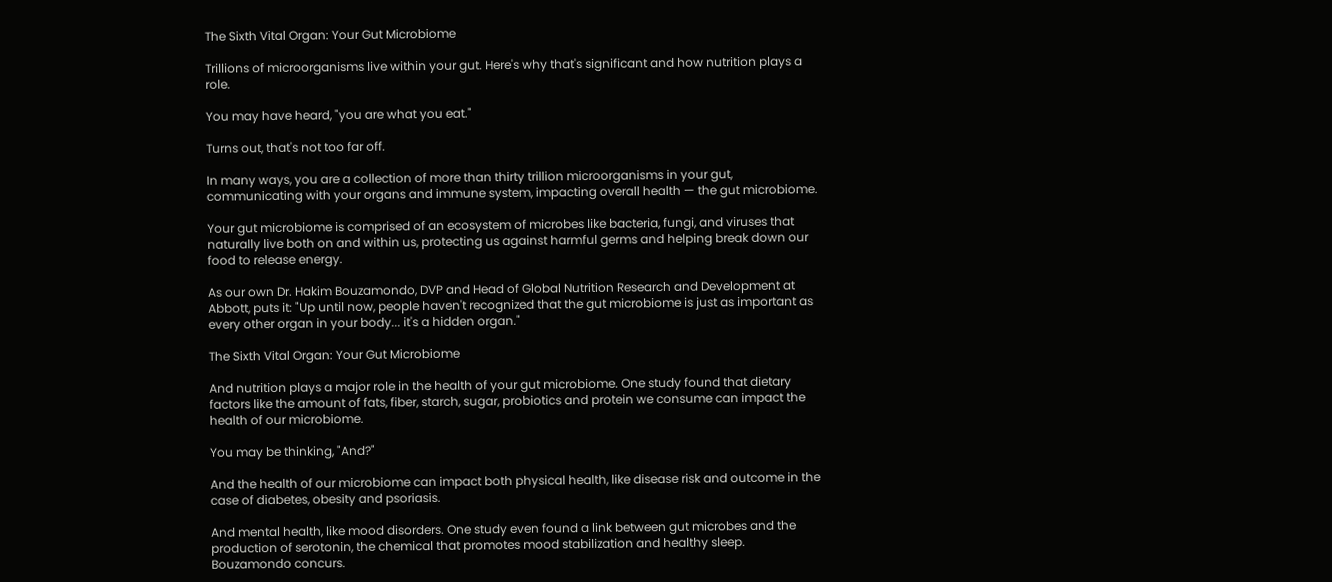The Sixth Vital Organ: Your Gut Microbiome

Trillions of microorganisms live within your gut. Here's why that's significant and how nutrition plays a role.

You may have heard, "you are what you eat."

Turns out, that's not too far off.

In many ways, you are a collection of more than thirty trillion microorganisms in your gut, communicating with your organs and immune system, impacting overall health — the gut microbiome.

Your gut microbiome is comprised of an ecosystem of microbes like bacteria, fungi, and viruses that naturally live both on and within us, protecting us against harmful germs and helping break down our food to release energy.

As our own Dr. Hakim Bouzamondo, DVP and Head of Global Nutrition Research and Development at Abbott, puts it: "Up until now, people haven't recognized that the gut microbiome is just as important as every other organ in your body... it's a hidden organ."

The Sixth Vital Organ: Your Gut Microbiome

And nutrition plays a major role in the health of your gut microbiome. One study found that dietary factors like the amount of fats, fiber, starch, sugar, probiotics and protein we consume can impact the health of our microbiome.

You may be thinking, "And?"

And the health of our microbiome can impact both physical health, like disease risk and outcome in the case of diabetes, obesity and psoriasis.

And mental health, like mood disorders. One study even found a link between gut microbes and the production of serotonin, the chemical that promotes mood stabilization and healthy sleep. Bouzamondo concurs.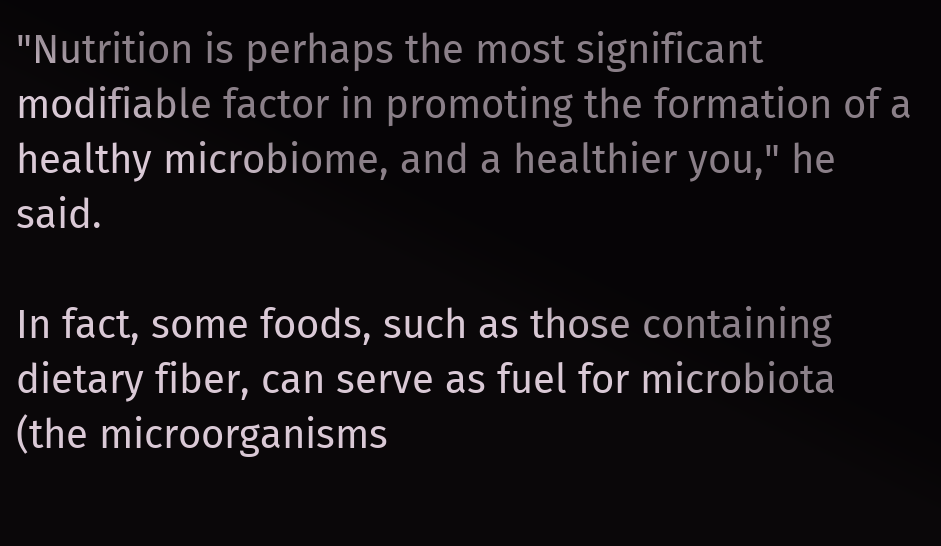"Nutrition is perhaps the most significant modifiable factor in promoting the formation of a healthy microbiome, and a healthier you," he said.

In fact, some foods, such as those containing dietary fiber, can serve as fuel for microbiota (the microorganisms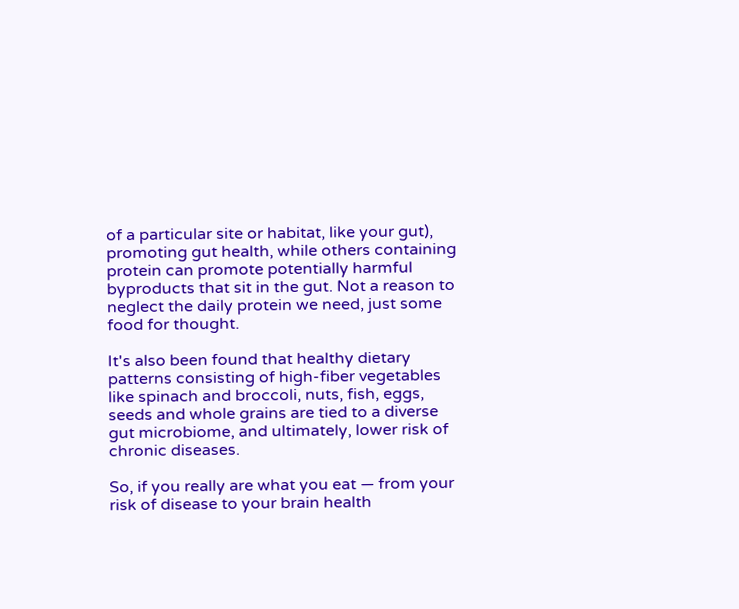of a particular site or habitat, like your gut), promoting gut health, while others containing protein can promote potentially harmful byproducts that sit in the gut. Not a reason to neglect the daily protein we need, just some food for thought.

It's also been found that healthy dietary patterns consisting of high-fiber vegetables like spinach and broccoli, nuts, fish, eggs, seeds and whole grains are tied to a diverse gut microbiome, and ultimately, lower risk of chronic diseases.

So, if you really are what you eat — from your risk of disease to your brain health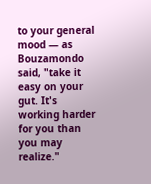to your general mood — as Bouzamondo said, "take it easy on your gut. It's working harder for you than you may realize."